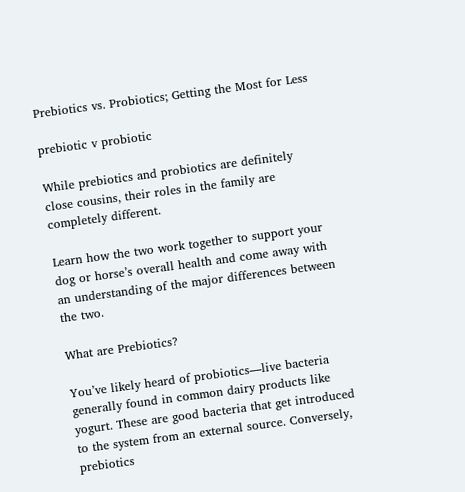Prebiotics vs. Probiotics; Getting the Most for Less

prebiotic v probiotic

While prebiotics and probiotics are definitely close cousins, their roles in the family are completely different.

Learn how the two work together to support your dog or horse’s overall health and come away with an understanding of the major differences between the two.

What are Prebiotics?

You’ve likely heard of probiotics—live bacteria generally found in common dairy products like yogurt. These are good bacteria that get introduced to the system from an external source. Conversely, prebiotics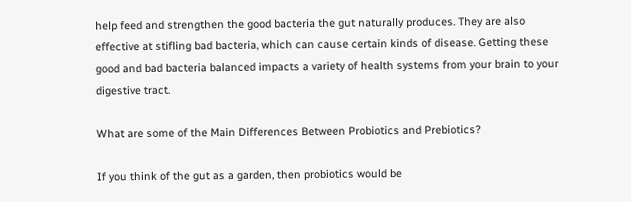help feed and strengthen the good bacteria the gut naturally produces. They are also effective at stifling bad bacteria, which can cause certain kinds of disease. Getting these good and bad bacteria balanced impacts a variety of health systems from your brain to your digestive tract.

What are some of the Main Differences Between Probiotics and Prebiotics?

If you think of the gut as a garden, then probiotics would be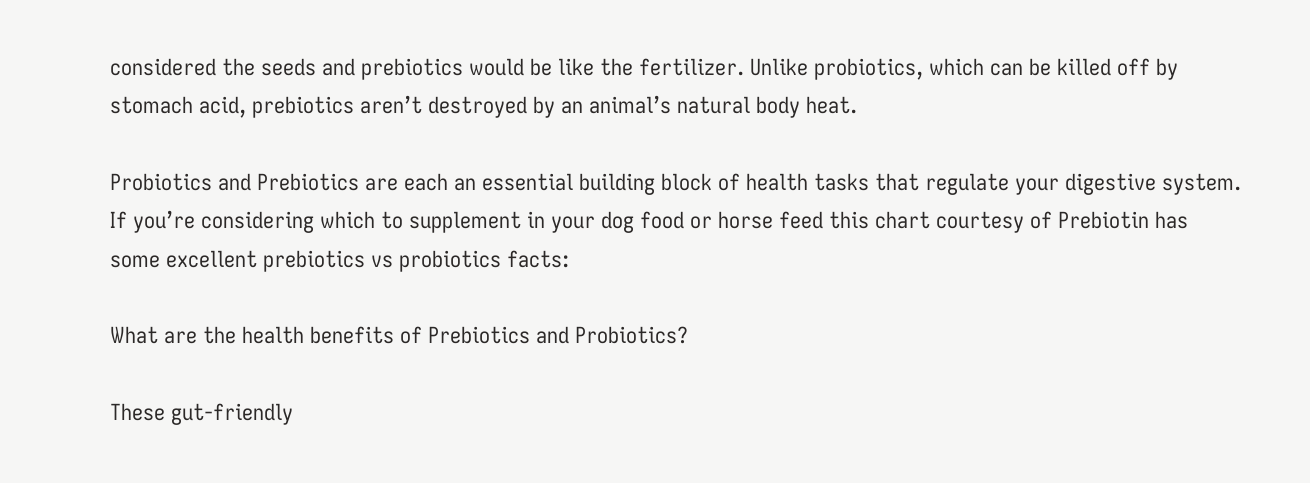considered the seeds and prebiotics would be like the fertilizer. Unlike probiotics, which can be killed off by stomach acid, prebiotics aren’t destroyed by an animal’s natural body heat.

Probiotics and Prebiotics are each an essential building block of health tasks that regulate your digestive system. If you’re considering which to supplement in your dog food or horse feed this chart courtesy of Prebiotin has some excellent prebiotics vs probiotics facts:

What are the health benefits of Prebiotics and Probiotics?

These gut-friendly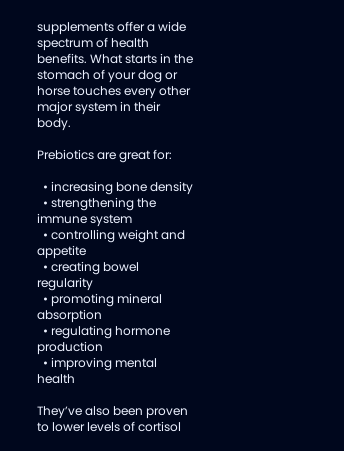supplements offer a wide spectrum of health benefits. What starts in the stomach of your dog or horse touches every other major system in their body.

Prebiotics are great for:

  • increasing bone density
  • strengthening the immune system
  • controlling weight and appetite
  • creating bowel regularity
  • promoting mineral absorption
  • regulating hormone production
  • improving mental health

They’ve also been proven to lower levels of cortisol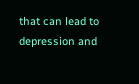that can lead to depression and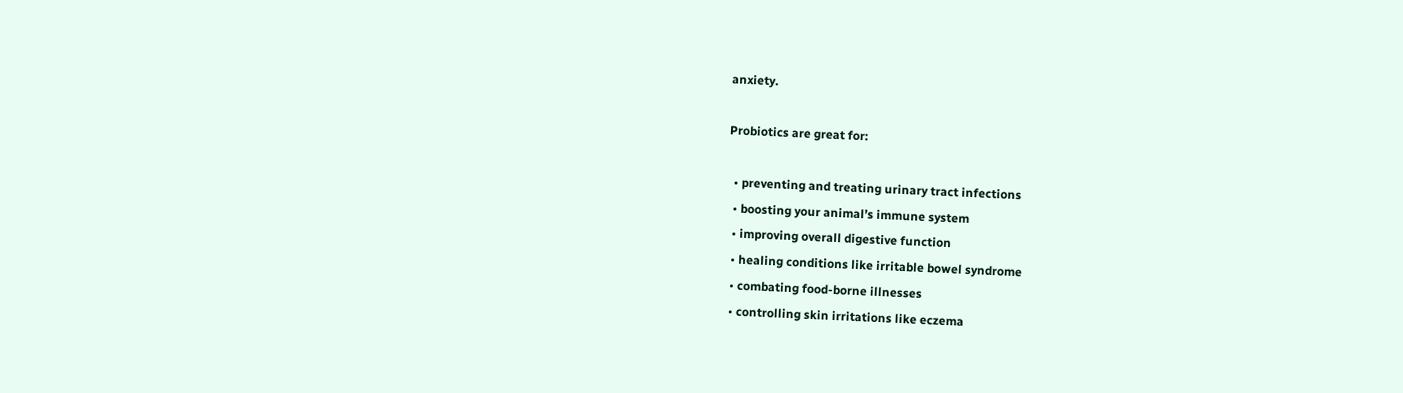anxiety.

Probiotics are great for:

  • preventing and treating urinary tract infections
  • boosting your animal’s immune system
  • improving overall digestive function
  • healing conditions like irritable bowel syndrome
  • combating food-borne illnesses
  • controlling skin irritations like eczema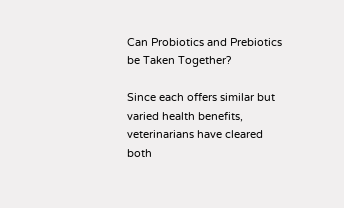Can Probiotics and Prebiotics be Taken Together?

Since each offers similar but varied health benefits, veterinarians have cleared both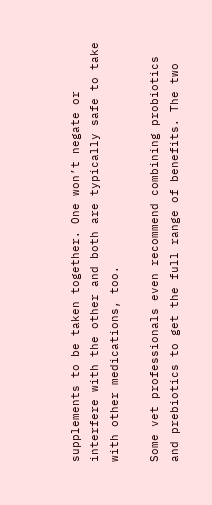supplements to be taken together. One won’t negate or interfere with the other and both are typically safe to take with other medications, too.

Some vet professionals even recommend combining probiotics and prebiotics to get the full range of benefits. The two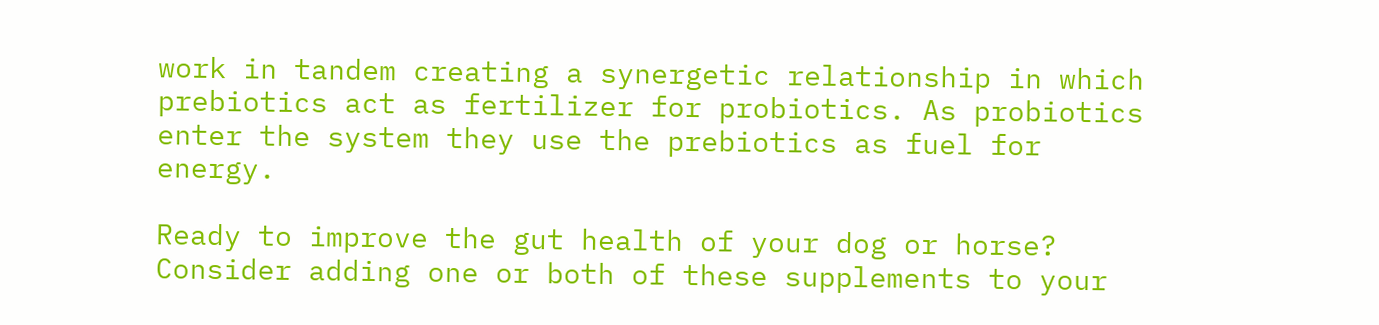work in tandem creating a synergetic relationship in which prebiotics act as fertilizer for probiotics. As probiotics enter the system they use the prebiotics as fuel for energy.

Ready to improve the gut health of your dog or horse? Consider adding one or both of these supplements to your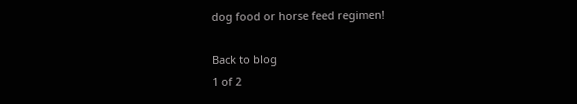dog food or horse feed regimen!

Back to blog
1 of 2